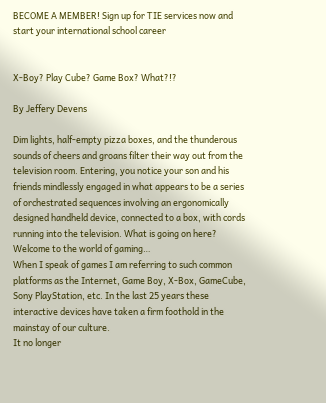BECOME A MEMBER! Sign up for TIE services now and start your international school career


X-Boy? Play Cube? Game Box? What?!?

By Jeffery Devens

Dim lights, half-empty pizza boxes, and the thunderous sounds of cheers and groans filter their way out from the television room. Entering, you notice your son and his friends mindlessly engaged in what appears to be a series of orchestrated sequences involving an ergonomically designed handheld device, connected to a box, with cords running into the television. What is going on here? Welcome to the world of gaming…
When I speak of games I am referring to such common platforms as the Internet, Game Boy, X-Box, GameCube, Sony PlayStation, etc. In the last 25 years these interactive devices have taken a firm foothold in the mainstay of our culture.
It no longer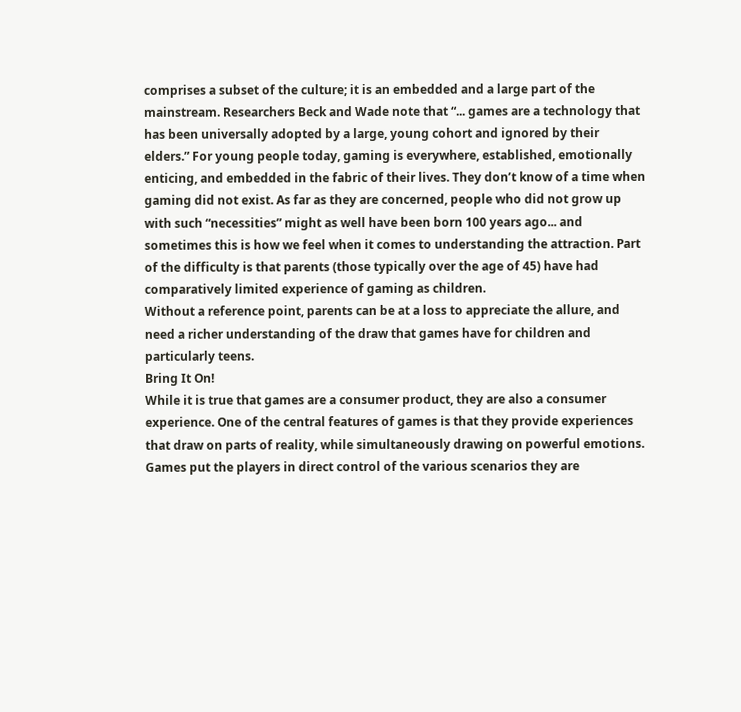comprises a subset of the culture; it is an embedded and a large part of the mainstream. Researchers Beck and Wade note that “... games are a technology that has been universally adopted by a large, young cohort and ignored by their elders.” For young people today, gaming is everywhere, established, emotionally enticing, and embedded in the fabric of their lives. They don’t know of a time when gaming did not exist. As far as they are concerned, people who did not grow up with such “necessities” might as well have been born 100 years ago... and sometimes this is how we feel when it comes to understanding the attraction. Part of the difficulty is that parents (those typically over the age of 45) have had comparatively limited experience of gaming as children.
Without a reference point, parents can be at a loss to appreciate the allure, and need a richer understanding of the draw that games have for children and particularly teens.
Bring It On!
While it is true that games are a consumer product, they are also a consumer experience. One of the central features of games is that they provide experiences that draw on parts of reality, while simultaneously drawing on powerful emotions. Games put the players in direct control of the various scenarios they are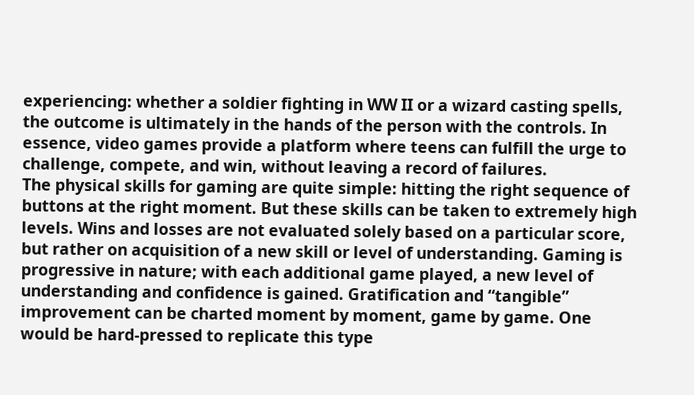experiencing: whether a soldier fighting in WW II or a wizard casting spells, the outcome is ultimately in the hands of the person with the controls. In essence, video games provide a platform where teens can fulfill the urge to challenge, compete, and win, without leaving a record of failures.
The physical skills for gaming are quite simple: hitting the right sequence of buttons at the right moment. But these skills can be taken to extremely high levels. Wins and losses are not evaluated solely based on a particular score, but rather on acquisition of a new skill or level of understanding. Gaming is progressive in nature; with each additional game played, a new level of understanding and confidence is gained. Gratification and “tangible” improvement can be charted moment by moment, game by game. One would be hard-pressed to replicate this type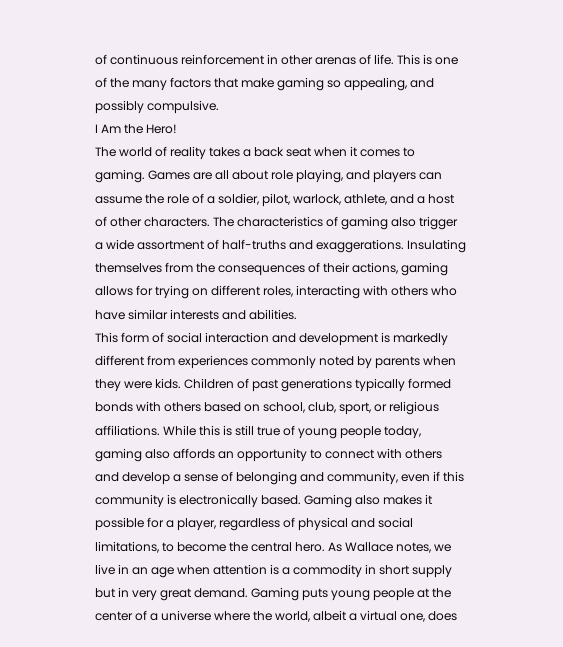of continuous reinforcement in other arenas of life. This is one of the many factors that make gaming so appealing, and possibly compulsive.
I Am the Hero!
The world of reality takes a back seat when it comes to gaming. Games are all about role playing, and players can assume the role of a soldier, pilot, warlock, athlete, and a host of other characters. The characteristics of gaming also trigger a wide assortment of half-truths and exaggerations. Insulating themselves from the consequences of their actions, gaming allows for trying on different roles, interacting with others who have similar interests and abilities.
This form of social interaction and development is markedly different from experiences commonly noted by parents when they were kids. Children of past generations typically formed bonds with others based on school, club, sport, or religious affiliations. While this is still true of young people today, gaming also affords an opportunity to connect with others and develop a sense of belonging and community, even if this community is electronically based. Gaming also makes it possible for a player, regardless of physical and social limitations, to become the central hero. As Wallace notes, we live in an age when attention is a commodity in short supply but in very great demand. Gaming puts young people at the center of a universe where the world, albeit a virtual one, does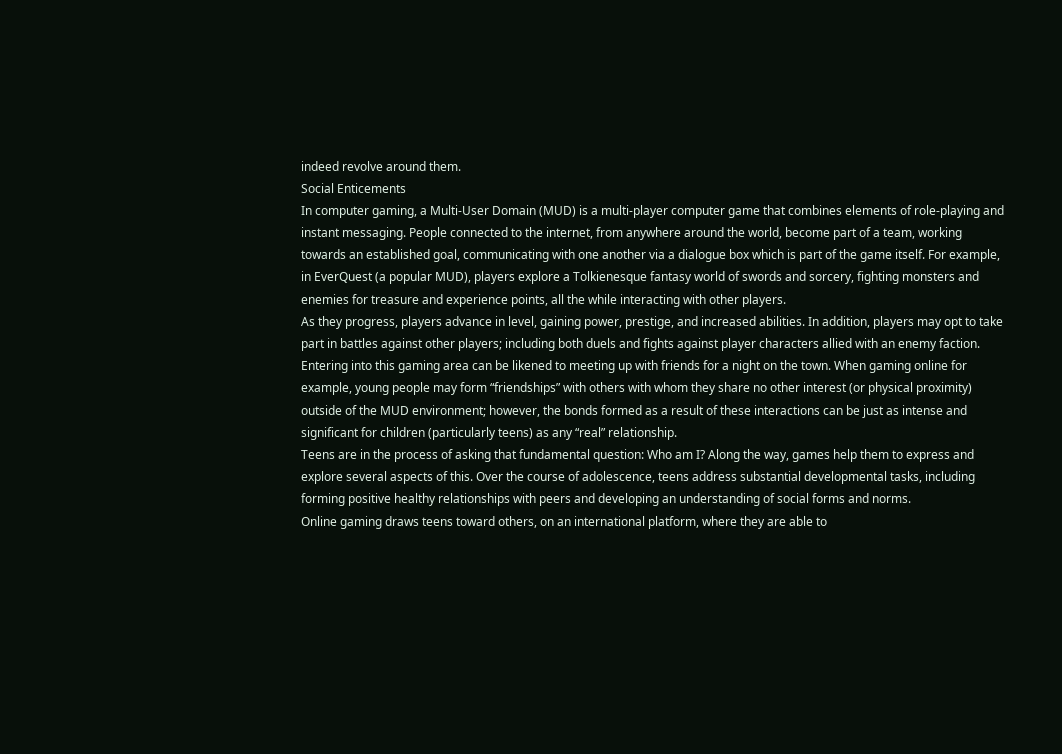indeed revolve around them.
Social Enticements
In computer gaming, a Multi-User Domain (MUD) is a multi-player computer game that combines elements of role-playing and instant messaging. People connected to the internet, from anywhere around the world, become part of a team, working towards an established goal, communicating with one another via a dialogue box which is part of the game itself. For example, in EverQuest (a popular MUD), players explore a Tolkienesque fantasy world of swords and sorcery, fighting monsters and enemies for treasure and experience points, all the while interacting with other players.
As they progress, players advance in level, gaining power, prestige, and increased abilities. In addition, players may opt to take part in battles against other players; including both duels and fights against player characters allied with an enemy faction.
Entering into this gaming area can be likened to meeting up with friends for a night on the town. When gaming online for example, young people may form “friendships” with others with whom they share no other interest (or physical proximity) outside of the MUD environment; however, the bonds formed as a result of these interactions can be just as intense and significant for children (particularly teens) as any “real” relationship.
Teens are in the process of asking that fundamental question: Who am I? Along the way, games help them to express and explore several aspects of this. Over the course of adolescence, teens address substantial developmental tasks, including forming positive healthy relationships with peers and developing an understanding of social forms and norms.
Online gaming draws teens toward others, on an international platform, where they are able to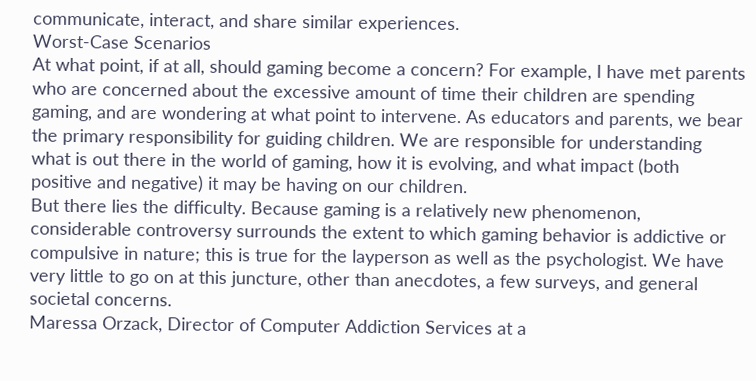communicate, interact, and share similar experiences.
Worst-Case Scenarios
At what point, if at all, should gaming become a concern? For example, I have met parents who are concerned about the excessive amount of time their children are spending gaming, and are wondering at what point to intervene. As educators and parents, we bear the primary responsibility for guiding children. We are responsible for understanding what is out there in the world of gaming, how it is evolving, and what impact (both positive and negative) it may be having on our children.
But there lies the difficulty. Because gaming is a relatively new phenomenon, considerable controversy surrounds the extent to which gaming behavior is addictive or compulsive in nature; this is true for the layperson as well as the psychologist. We have very little to go on at this juncture, other than anecdotes, a few surveys, and general societal concerns.
Maressa Orzack, Director of Computer Addiction Services at a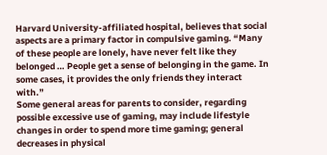Harvard University-affiliated hospital, believes that social aspects are a primary factor in compulsive gaming. “Many of these people are lonely, have never felt like they belonged … People get a sense of belonging in the game. In some cases, it provides the only friends they interact with.”
Some general areas for parents to consider, regarding possible excessive use of gaming, may include lifestyle changes in order to spend more time gaming; general decreases in physical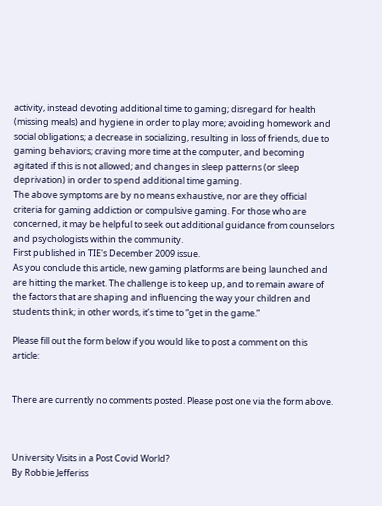activity, instead devoting additional time to gaming; disregard for health (missing meals) and hygiene in order to play more; avoiding homework and social obligations; a decrease in socializing, resulting in loss of friends, due to gaming behaviors; craving more time at the computer, and becoming agitated if this is not allowed; and changes in sleep patterns (or sleep deprivation) in order to spend additional time gaming.
The above symptoms are by no means exhaustive, nor are they official criteria for gaming addiction or compulsive gaming. For those who are concerned, it may be helpful to seek out additional guidance from counselors and psychologists within the community.
First published in TIE's December 2009 issue.
As you conclude this article, new gaming platforms are being launched and are hitting the market. The challenge is to keep up, and to remain aware of the factors that are shaping and influencing the way your children and students think; in other words, it’s time to “get in the game.”

Please fill out the form below if you would like to post a comment on this article:


There are currently no comments posted. Please post one via the form above.



University Visits in a Post Covid World?
By Robbie Jefferiss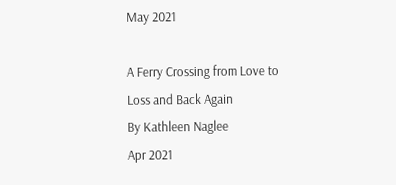May 2021

A Ferry Crossing from Love to Loss and Back Again
By Kathleen Naglee
Apr 2021